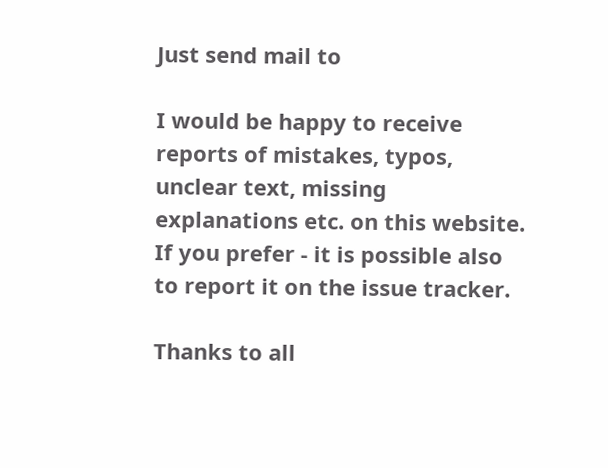Just send mail to

I would be happy to receive reports of mistakes, typos, unclear text, missing explanations etc. on this website. If you prefer - it is possible also to report it on the issue tracker.

Thanks to all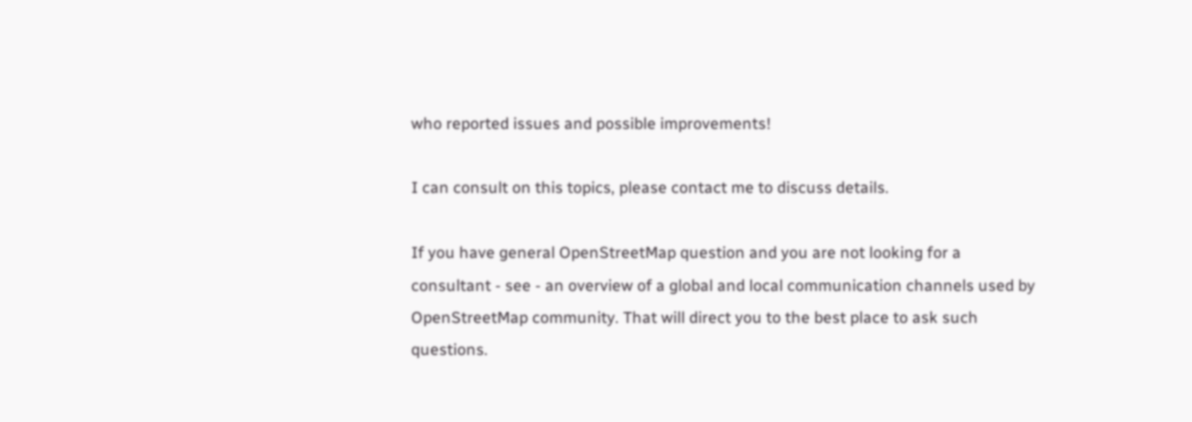who reported issues and possible improvements!

I can consult on this topics, please contact me to discuss details.

If you have general OpenStreetMap question and you are not looking for a consultant - see - an overview of a global and local communication channels used by OpenStreetMap community. That will direct you to the best place to ask such questions.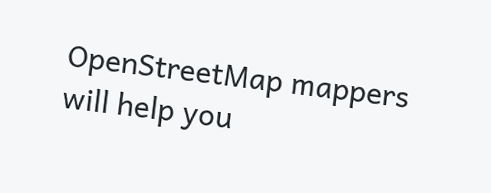OpenStreetMap mappers will help you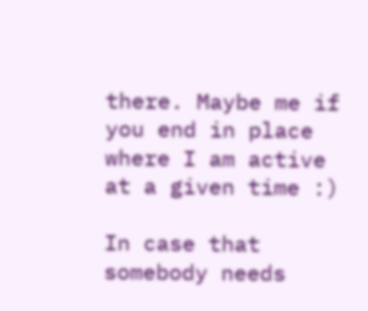there. Maybe me if you end in place where I am active at a given time :)

In case that somebody needs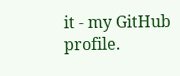it - my GitHub profile.